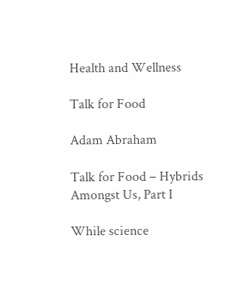Health and Wellness

Talk for Food

Adam Abraham

Talk for Food – Hybrids Amongst Us, Part I

While science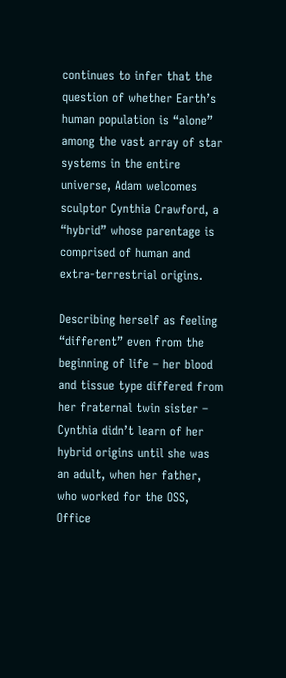continues to infer that the question of whether Earth’s human population is “alone” among the vast array of star systems in the entire universe, Adam welcomes sculptor Cynthia Crawford, a “hybrid” whose parentage is comprised of human and extra-terrestrial origins.

Describing herself as feeling “different” even from the beginning of life – her blood and tissue type differed from her fraternal twin sister – Cynthia didn’t learn of her hybrid origins until she was an adult, when her father, who worked for the OSS, Office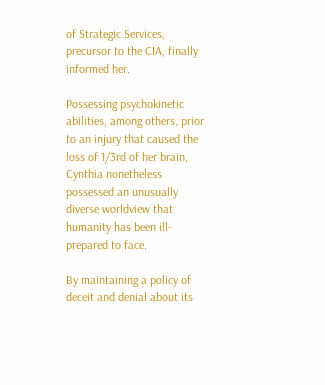of Strategic Services, precursor to the CIA, finally informed her.

Possessing psychokinetic abilities, among others, prior to an injury that caused the loss of 1/3rd of her brain, Cynthia nonetheless possessed an unusually diverse worldview that humanity has been ill-prepared to face.

By maintaining a policy of deceit and denial about its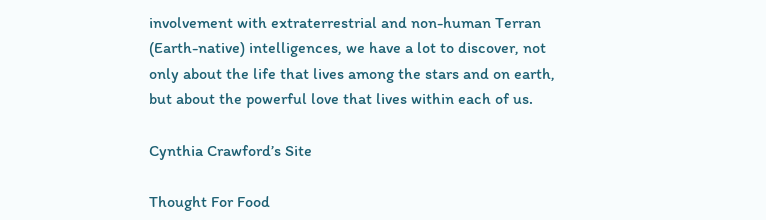involvement with extraterrestrial and non-human Terran (Earth-native) intelligences, we have a lot to discover, not only about the life that lives among the stars and on earth, but about the powerful love that lives within each of us.

Cynthia Crawford’s Site

Thought For Food